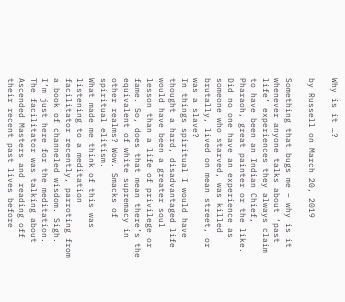Why is it …?

by Russell on March 20, 2019

Something that bugs me – why is it whenever anyone talks about ‘past life’ experiences they always claim to have been an Indian Chief, Pharaoh, great painter or the like. Did no one have an experience as someone who starved, was killed brutally, lived on mean street, or was a slave?
In things spiritual I would have thought a hard, disadvantaged life would have been a greater soul lesson than a life of privilege or fame. So, does that mean there’s the equivalent of white supremacy in other realms? Wow. Smacks of spiritual elitism.
What made me think of this was listening to a meditation facilitator recently, parroting from a book of channeled wisdom. Sigh. I’m just here for the meditation. The facilitator was talking about Ascended Masters and reading off their recent past lives before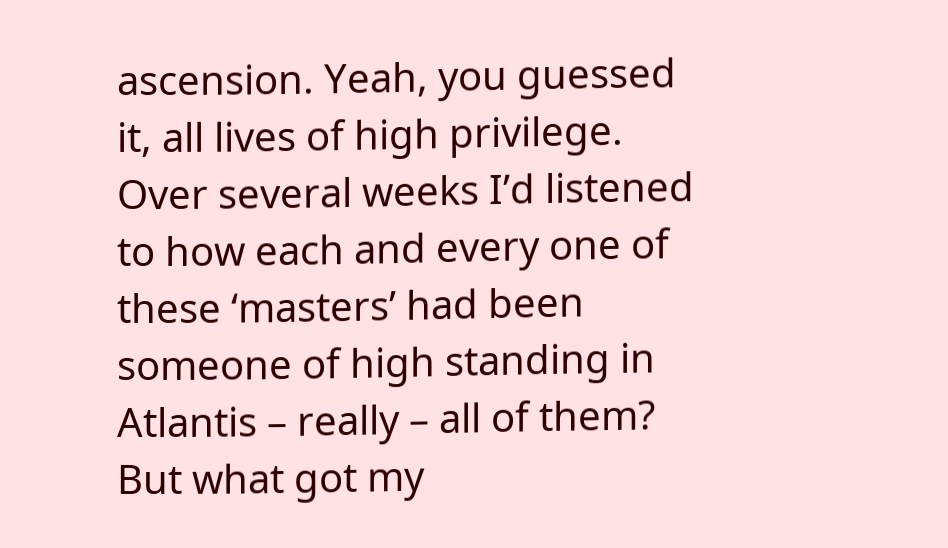ascension. Yeah, you guessed it, all lives of high privilege. Over several weeks I’d listened to how each and every one of these ‘masters’ had been someone of high standing in Atlantis – really – all of them? But what got my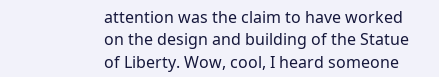attention was the claim to have worked on the design and building of the Statue of Liberty. Wow, cool, I heard someone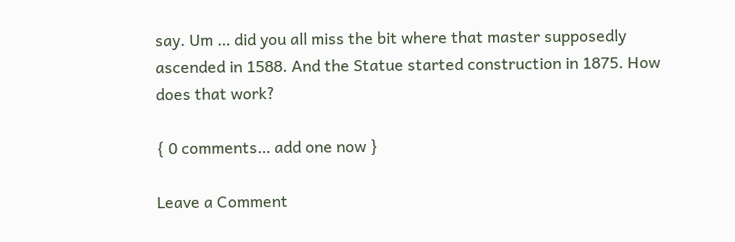say. Um … did you all miss the bit where that master supposedly ascended in 1588. And the Statue started construction in 1875. How does that work?

{ 0 comments… add one now }

Leave a Comment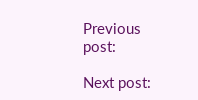Previous post:

Next post: